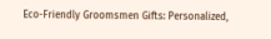Eco-Friendly Groomsmen Gifts: Personalized,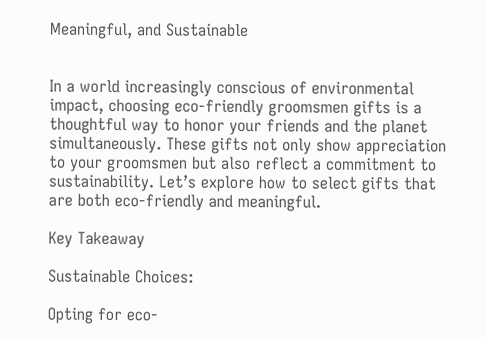Meaningful, and Sustainable


In a world increasingly conscious of environmental impact, choosing eco-friendly groomsmen gifts is a thoughtful way to honor your friends and the planet simultaneously. These gifts not only show appreciation to your groomsmen but also reflect a commitment to sustainability. Let’s explore how to select gifts that are both eco-friendly and meaningful.

Key Takeaway

Sustainable Choices:

Opting for eco-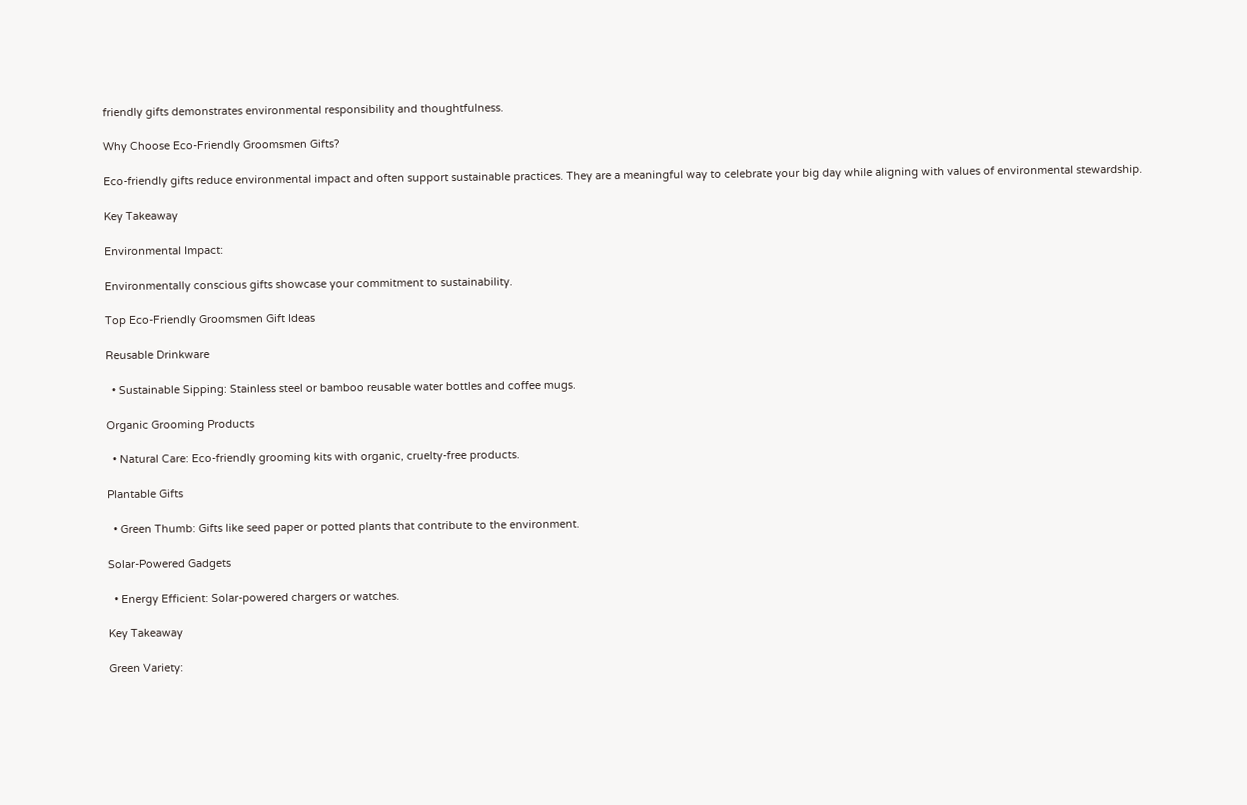friendly gifts demonstrates environmental responsibility and thoughtfulness.

Why Choose Eco-Friendly Groomsmen Gifts?

Eco-friendly gifts reduce environmental impact and often support sustainable practices. They are a meaningful way to celebrate your big day while aligning with values of environmental stewardship.

Key Takeaway

Environmental Impact:

Environmentally conscious gifts showcase your commitment to sustainability.

Top Eco-Friendly Groomsmen Gift Ideas

Reusable Drinkware

  • Sustainable Sipping: Stainless steel or bamboo reusable water bottles and coffee mugs.

Organic Grooming Products

  • Natural Care: Eco-friendly grooming kits with organic, cruelty-free products.

Plantable Gifts

  • Green Thumb: Gifts like seed paper or potted plants that contribute to the environment.

Solar-Powered Gadgets

  • Energy Efficient: Solar-powered chargers or watches.

Key Takeaway

Green Variety: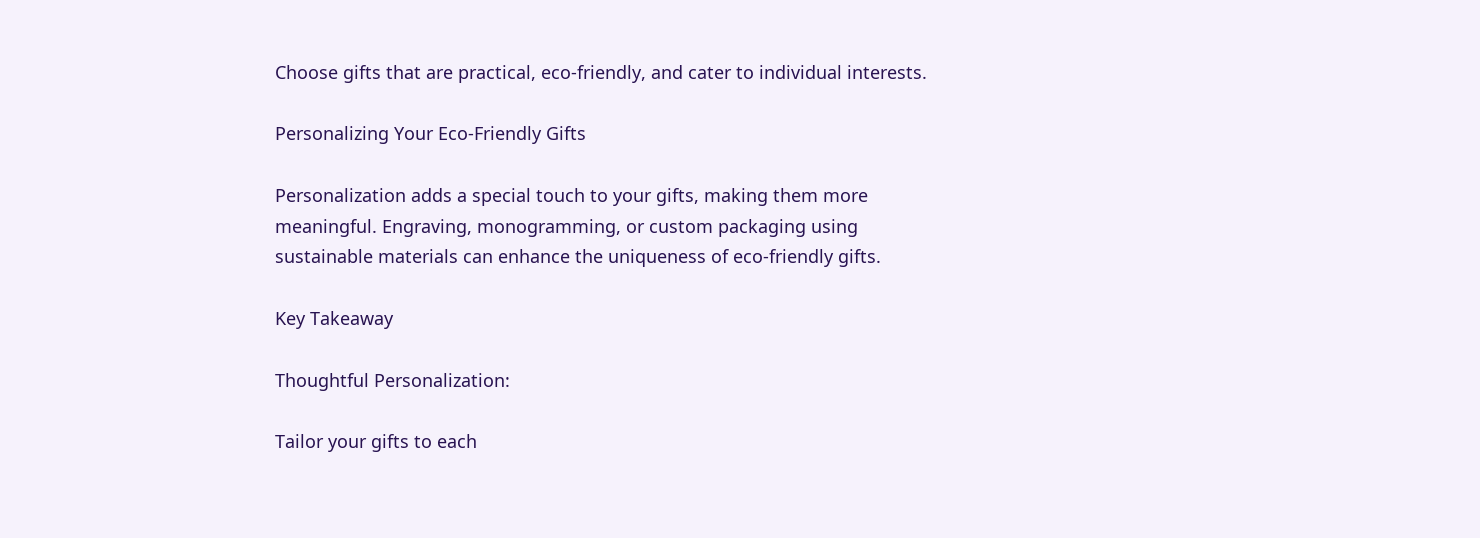Choose gifts that are practical, eco-friendly, and cater to individual interests.

Personalizing Your Eco-Friendly Gifts

Personalization adds a special touch to your gifts, making them more meaningful. Engraving, monogramming, or custom packaging using sustainable materials can enhance the uniqueness of eco-friendly gifts.

Key Takeaway

Thoughtful Personalization:

Tailor your gifts to each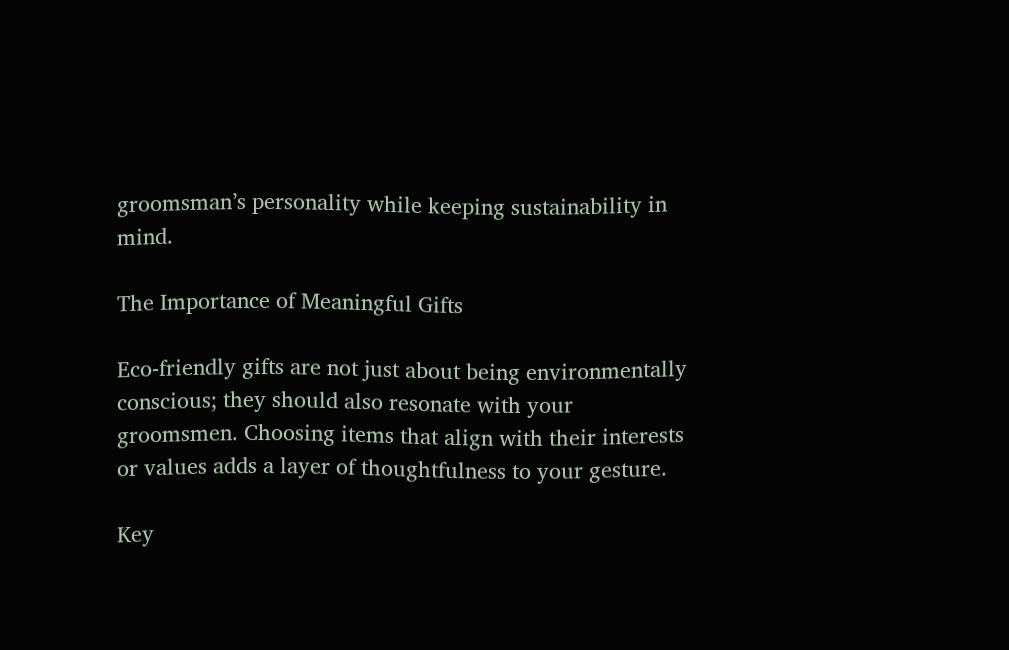groomsman’s personality while keeping sustainability in mind.

The Importance of Meaningful Gifts

Eco-friendly gifts are not just about being environmentally conscious; they should also resonate with your groomsmen. Choosing items that align with their interests or values adds a layer of thoughtfulness to your gesture.

Key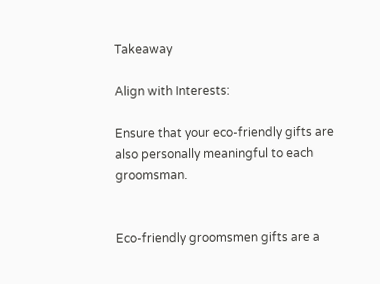Takeaway

Align with Interests:

Ensure that your eco-friendly gifts are also personally meaningful to each groomsman.


Eco-friendly groomsmen gifts are a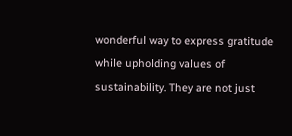wonderful way to express gratitude while upholding values of sustainability. They are not just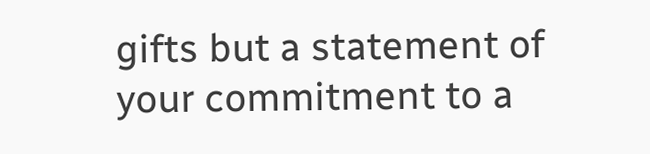gifts but a statement of your commitment to a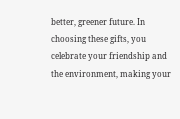better, greener future. In choosing these gifts, you celebrate your friendship and the environment, making your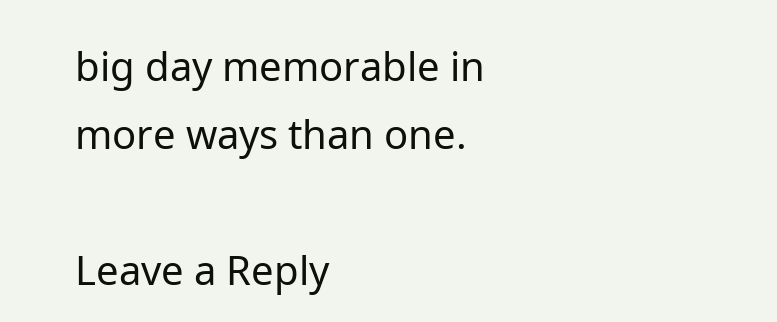big day memorable in more ways than one.

Leave a Reply